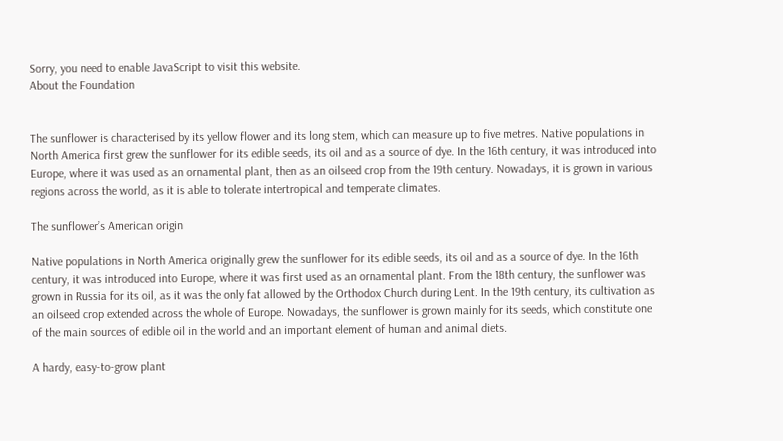Sorry, you need to enable JavaScript to visit this website.
About the Foundation


The sunflower is characterised by its yellow flower and its long stem, which can measure up to five metres. Native populations in North America first grew the sunflower for its edible seeds, its oil and as a source of dye. In the 16th century, it was introduced into Europe, where it was used as an ornamental plant, then as an oilseed crop from the 19th century. Nowadays, it is grown in various regions across the world, as it is able to tolerate intertropical and temperate climates.

The sunflower’s American origin

Native populations in North America originally grew the sunflower for its edible seeds, its oil and as a source of dye. In the 16th century, it was introduced into Europe, where it was first used as an ornamental plant. From the 18th century, the sunflower was grown in Russia for its oil, as it was the only fat allowed by the Orthodox Church during Lent. In the 19th century, its cultivation as an oilseed crop extended across the whole of Europe. Nowadays, the sunflower is grown mainly for its seeds, which constitute one of the main sources of edible oil in the world and an important element of human and animal diets.

A hardy, easy-to-grow plant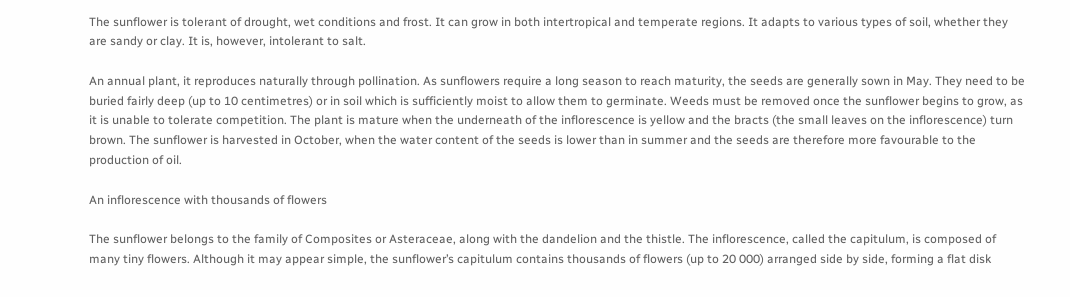The sunflower is tolerant of drought, wet conditions and frost. It can grow in both intertropical and temperate regions. It adapts to various types of soil, whether they are sandy or clay. It is, however, intolerant to salt.

An annual plant, it reproduces naturally through pollination. As sunflowers require a long season to reach maturity, the seeds are generally sown in May. They need to be buried fairly deep (up to 10 centimetres) or in soil which is sufficiently moist to allow them to germinate. Weeds must be removed once the sunflower begins to grow, as it is unable to tolerate competition. The plant is mature when the underneath of the inflorescence is yellow and the bracts (the small leaves on the inflorescence) turn brown. The sunflower is harvested in October, when the water content of the seeds is lower than in summer and the seeds are therefore more favourable to the production of oil.

An inflorescence with thousands of flowers

The sunflower belongs to the family of Composites or Asteraceae, along with the dandelion and the thistle. The inflorescence, called the capitulum, is composed of many tiny flowers. Although it may appear simple, the sunflower’s capitulum contains thousands of flowers (up to 20 000) arranged side by side, forming a flat disk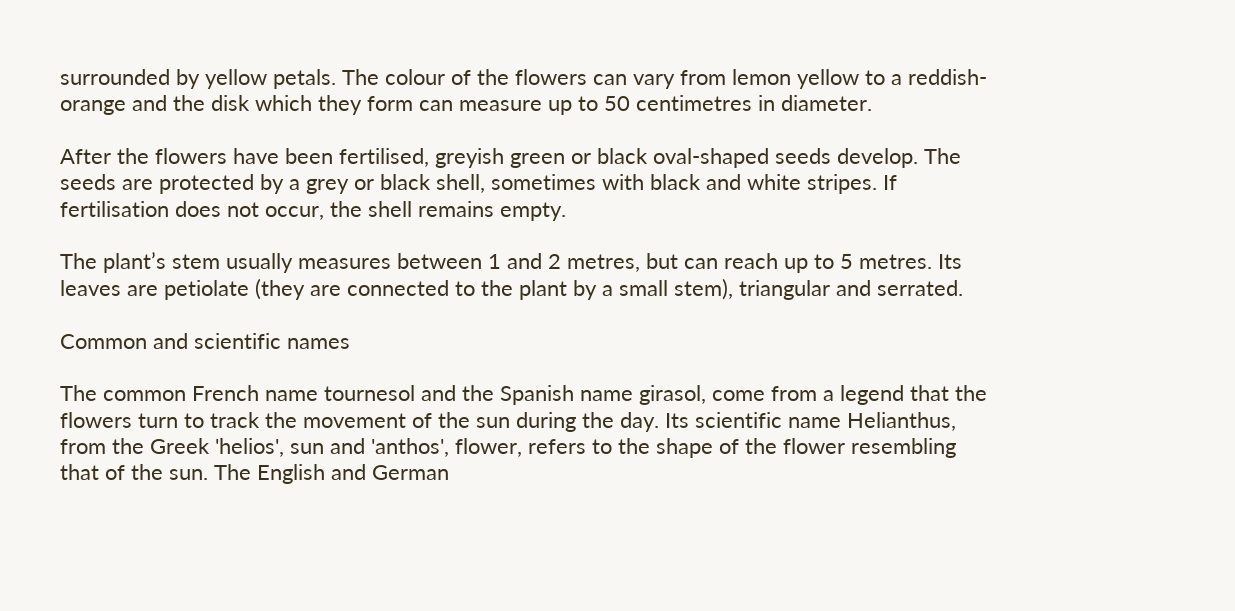surrounded by yellow petals. The colour of the flowers can vary from lemon yellow to a reddish-orange and the disk which they form can measure up to 50 centimetres in diameter.

After the flowers have been fertilised, greyish green or black oval-shaped seeds develop. The seeds are protected by a grey or black shell, sometimes with black and white stripes. If fertilisation does not occur, the shell remains empty.

The plant’s stem usually measures between 1 and 2 metres, but can reach up to 5 metres. Its leaves are petiolate (they are connected to the plant by a small stem), triangular and serrated.

Common and scientific names

The common French name tournesol and the Spanish name girasol, come from a legend that the flowers turn to track the movement of the sun during the day. Its scientific name Helianthus, from the Greek 'helios', sun and 'anthos', flower, refers to the shape of the flower resembling that of the sun. The English and German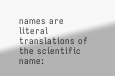names are literal translations of the scientific name: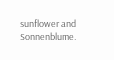sunflower and Sonnenblume.